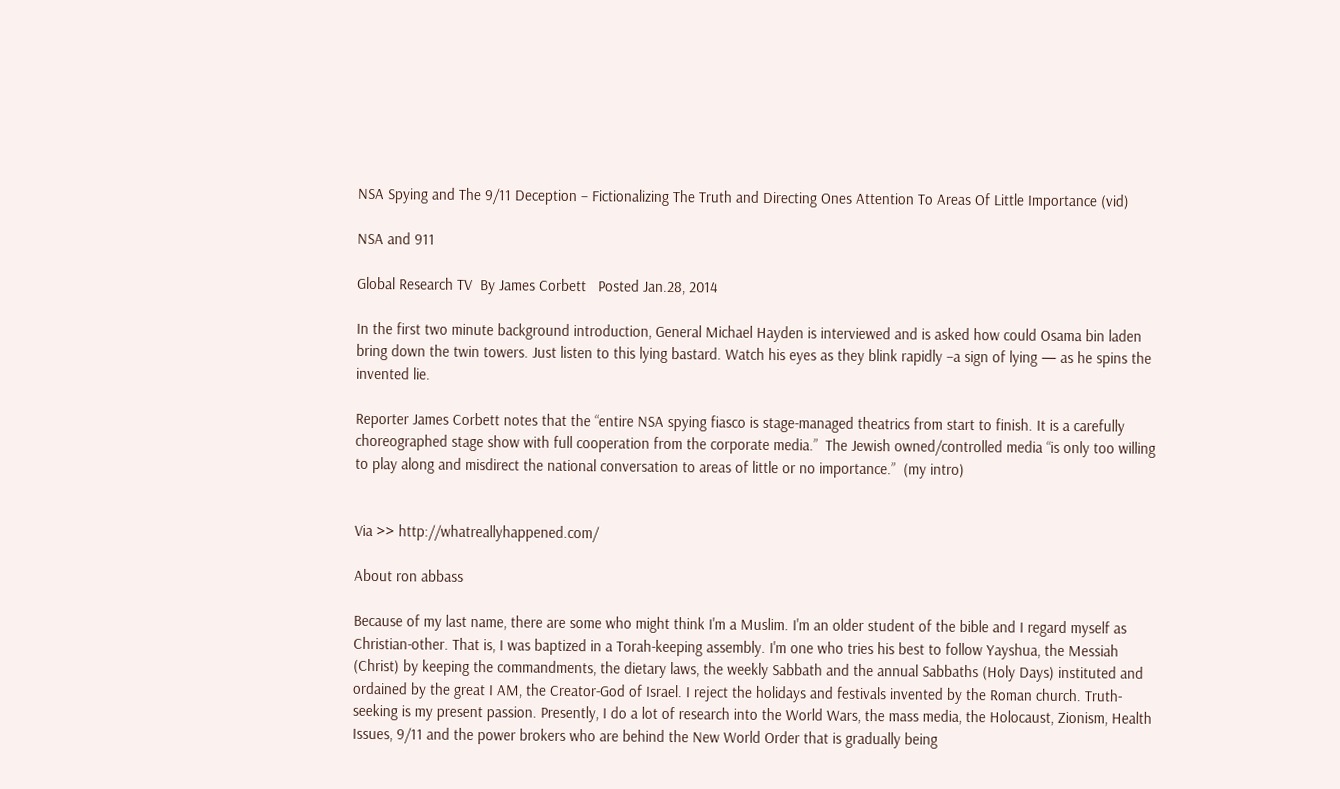NSA Spying and The 9/11 Deception – Fictionalizing The Truth and Directing Ones Attention To Areas Of Little Importance (vid)

NSA and 911

Global Research TV  By James Corbett   Posted Jan.28, 2014

In the first two minute background introduction, General Michael Hayden is interviewed and is asked how could Osama bin laden bring down the twin towers. Just listen to this lying bastard. Watch his eyes as they blink rapidly –a sign of lying — as he spins the invented lie.

Reporter James Corbett notes that the “entire NSA spying fiasco is stage-managed theatrics from start to finish. It is a carefully choreographed stage show with full cooperation from the corporate media.”  The Jewish owned/controlled media “is only too willing to play along and misdirect the national conversation to areas of little or no importance.”  (my intro)


Via >> http://whatreallyhappened.com/

About ron abbass

Because of my last name, there are some who might think I'm a Muslim. I'm an older student of the bible and I regard myself as Christian-other. That is, I was baptized in a Torah-keeping assembly. I'm one who tries his best to follow Yayshua, the Messiah (Christ) by keeping the commandments, the dietary laws, the weekly Sabbath and the annual Sabbaths (Holy Days) instituted and ordained by the great I AM, the Creator-God of Israel. I reject the holidays and festivals invented by the Roman church. Truth-seeking is my present passion. Presently, I do a lot of research into the World Wars, the mass media, the Holocaust, Zionism, Health Issues, 9/11 and the power brokers who are behind the New World Order that is gradually being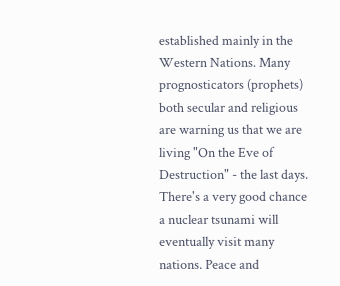established mainly in the Western Nations. Many prognosticators (prophets) both secular and religious are warning us that we are living "On the Eve of Destruction" - the last days. There's a very good chance a nuclear tsunami will eventually visit many nations. Peace and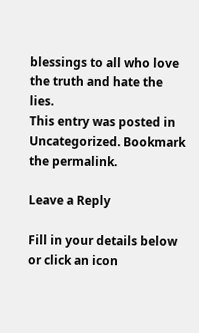blessings to all who love the truth and hate the lies.
This entry was posted in Uncategorized. Bookmark the permalink.

Leave a Reply

Fill in your details below or click an icon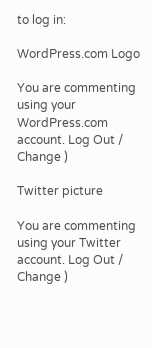to log in:

WordPress.com Logo

You are commenting using your WordPress.com account. Log Out /  Change )

Twitter picture

You are commenting using your Twitter account. Log Out /  Change )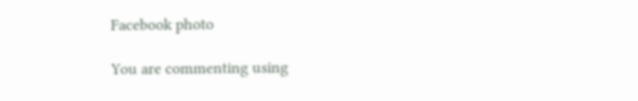Facebook photo

You are commenting using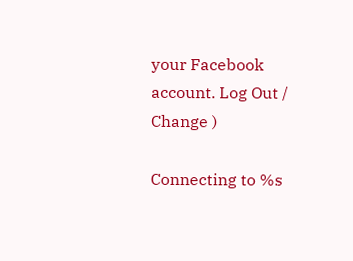your Facebook account. Log Out /  Change )

Connecting to %s